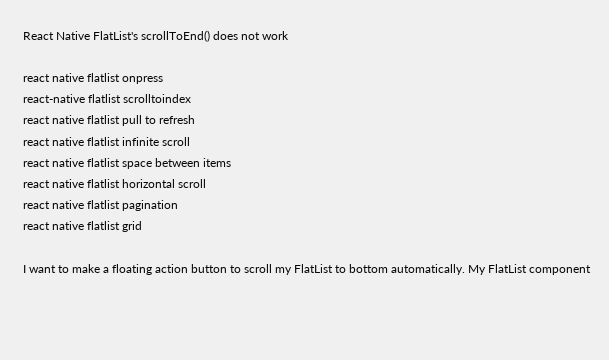React Native FlatList's scrollToEnd() does not work

react native flatlist onpress
react-native flatlist scrolltoindex
react native flatlist pull to refresh
react native flatlist infinite scroll
react native flatlist space between items
react native flatlist horizontal scroll
react native flatlist pagination
react native flatlist grid

I want to make a floating action button to scroll my FlatList to bottom automatically. My FlatList component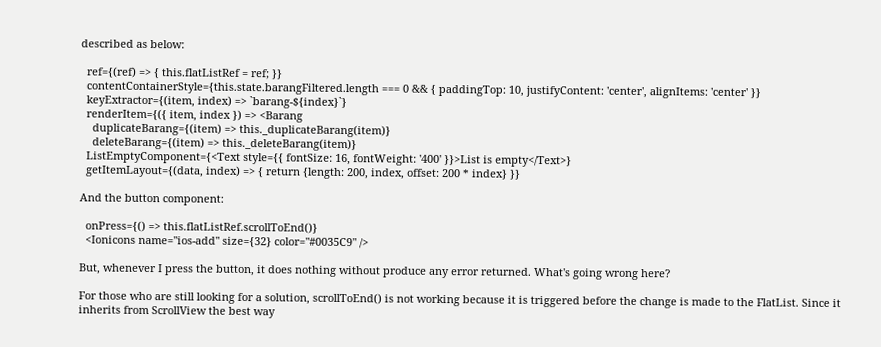described as below:

  ref={(ref) => { this.flatListRef = ref; }}
  contentContainerStyle={this.state.barangFiltered.length === 0 && { paddingTop: 10, justifyContent: 'center', alignItems: 'center' }}
  keyExtractor={(item, index) => `barang-${index}`}
  renderItem={({ item, index }) => <Barang
    duplicateBarang={(item) => this._duplicateBarang(item)}
    deleteBarang={(item) => this._deleteBarang(item)}
  ListEmptyComponent={<Text style={{ fontSize: 16, fontWeight: '400' }}>List is empty</Text>}
  getItemLayout={(data, index) => { return {length: 200, index, offset: 200 * index} }}

And the button component:

  onPress={() => this.flatListRef.scrollToEnd()}
  <Ionicons name="ios-add" size={32} color="#0035C9" />

But, whenever I press the button, it does nothing without produce any error returned. What's going wrong here?

For those who are still looking for a solution, scrollToEnd() is not working because it is triggered before the change is made to the FlatList. Since it inherits from ScrollView the best way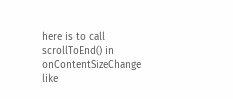here is to call scrollToEnd() in onContentSizeChange like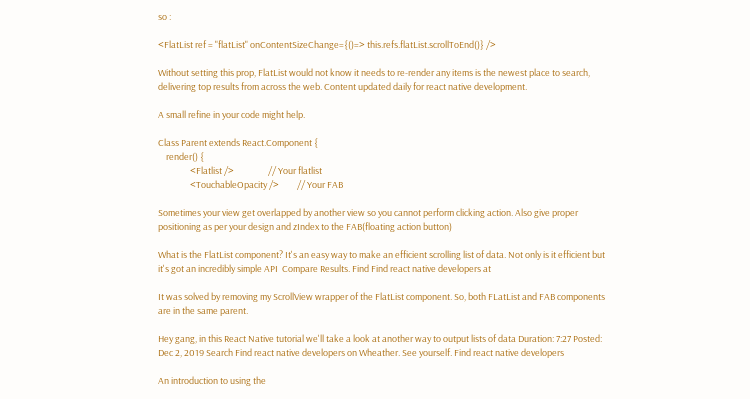so :

<FlatList ref = "flatList" onContentSizeChange={()=> this.refs.flatList.scrollToEnd()} />

Without setting this prop, FlatList would not know it needs to re-render any items is the newest place to search, delivering top results from across the web. Content updated daily for react native development.

A small refine in your code might help.

Class Parent extends React.Component {
    render() {
                <Flatlist />                 // Your flatlist
                <TouchableOpacity />         // Your FAB

Sometimes your view get overlapped by another view so you cannot perform clicking action. Also give proper positioning as per your design and zIndex to the FAB(floating action button)

What is the FlatList component? It's an easy way to make an efficient scrolling list of data. Not only is it efficient but it's got an incredibly simple API  Compare Results. Find Find react native developers at

It was solved by removing my ScrollView wrapper of the FlatList component. So, both FLatList and FAB components are in the same parent.

Hey gang, in this React Native tutorial we'll take a look at another way to output lists of data Duration: 7:27 Posted: Dec 2, 2019 Search Find react native developers on Wheather. See yourself. Find react native developers

An introduction to using the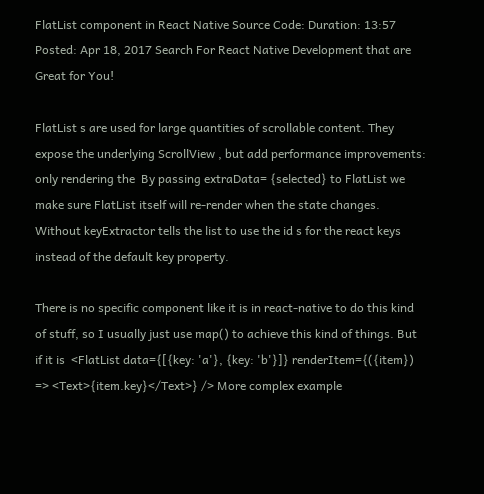FlatList component in React Native Source Code: Duration: 13:57 Posted: Apr 18, 2017 Search For React Native Development that are Great for You!

FlatList s are used for large quantities of scrollable content. They expose the underlying ScrollView , but add performance improvements: only rendering the  By passing extraData= {selected} to FlatList we make sure FlatList itself will re-render when the state changes. Without keyExtractor tells the list to use the id s for the react keys instead of the default key property.

There is no specific component like it is in react-native to do this kind of stuff, so I usually just use map() to achieve this kind of things. But if it is  <FlatList data={[{key: 'a'}, {key: 'b'}]} renderItem={({item}) => <Text>{item.key}</Text>} /> More complex example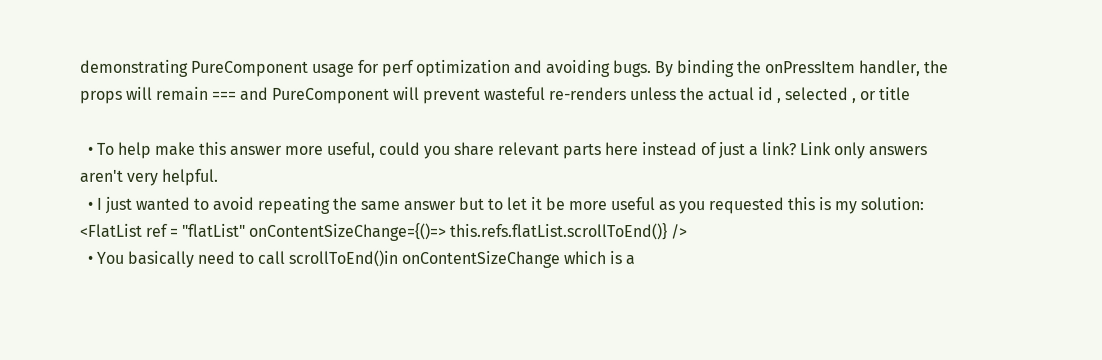demonstrating PureComponent usage for perf optimization and avoiding bugs. By binding the onPressItem handler, the props will remain === and PureComponent will prevent wasteful re-renders unless the actual id , selected , or title

  • To help make this answer more useful, could you share relevant parts here instead of just a link? Link only answers aren't very helpful.
  • I just wanted to avoid repeating the same answer but to let it be more useful as you requested this is my solution: <FlatList ref = "flatList" onContentSizeChange={()=> this.refs.flatList.scrollToEnd()} />
  • You basically need to call scrollToEnd()in onContentSizeChange which is a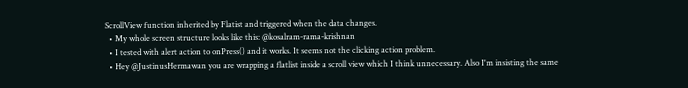ScrollView function inherited by Flatist and triggered when the data changes.
  • My whole screen structure looks like this: @kosalram-rama-krishnan
  • I tested with alert action to onPress() and it works. It seems not the clicking action problem.
  • Hey @JustinusHermawan you are wrapping a flatlist inside a scroll view which I think unnecessary. Also I'm insisting the same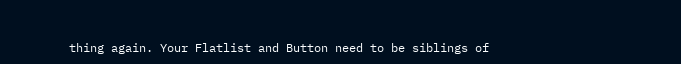thing again. Your Flatlist and Button need to be siblings of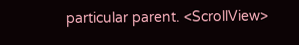particular parent. <ScrollView>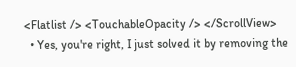<Flatlist /> <TouchableOpacity /> </ScrollView>
  • Yes, you're right, I just solved it by removing the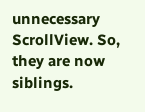unnecessary ScrollView. So, they are now siblings.